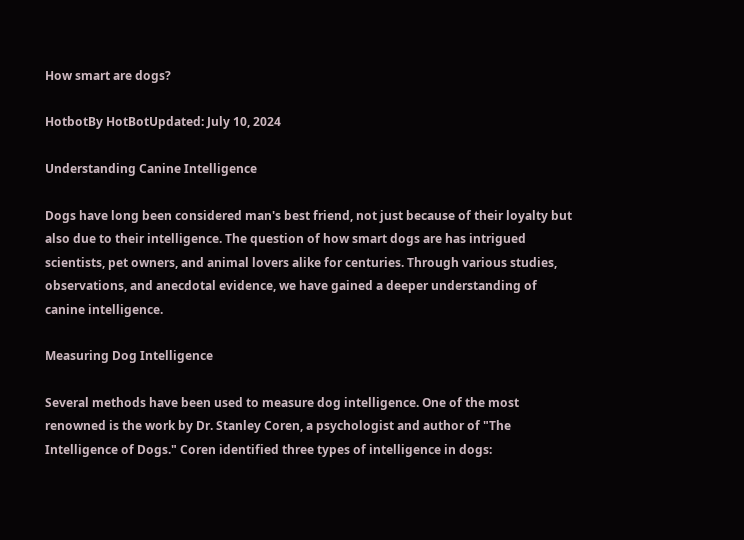How smart are dogs?

HotbotBy HotBotUpdated: July 10, 2024

Understanding Canine Intelligence

Dogs have long been considered man's best friend, not just because of their loyalty but also due to their intelligence. The question of how smart dogs are has intrigued scientists, pet owners, and animal lovers alike for centuries. Through various studies, observations, and anecdotal evidence, we have gained a deeper understanding of canine intelligence.

Measuring Dog Intelligence

Several methods have been used to measure dog intelligence. One of the most renowned is the work by Dr. Stanley Coren, a psychologist and author of "The Intelligence of Dogs." Coren identified three types of intelligence in dogs: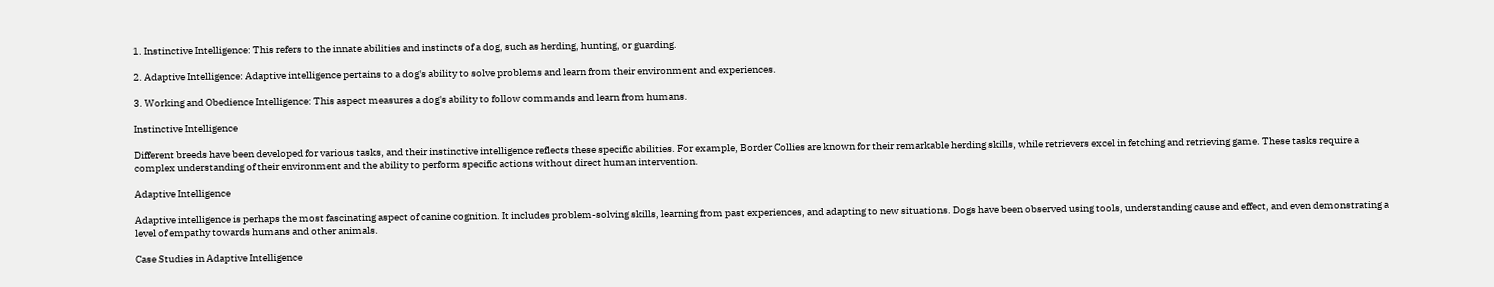1. Instinctive Intelligence: This refers to the innate abilities and instincts of a dog, such as herding, hunting, or guarding.

2. Adaptive Intelligence: Adaptive intelligence pertains to a dog's ability to solve problems and learn from their environment and experiences.

3. Working and Obedience Intelligence: This aspect measures a dog's ability to follow commands and learn from humans.

Instinctive Intelligence

Different breeds have been developed for various tasks, and their instinctive intelligence reflects these specific abilities. For example, Border Collies are known for their remarkable herding skills, while retrievers excel in fetching and retrieving game. These tasks require a complex understanding of their environment and the ability to perform specific actions without direct human intervention.

Adaptive Intelligence

Adaptive intelligence is perhaps the most fascinating aspect of canine cognition. It includes problem-solving skills, learning from past experiences, and adapting to new situations. Dogs have been observed using tools, understanding cause and effect, and even demonstrating a level of empathy towards humans and other animals.

Case Studies in Adaptive Intelligence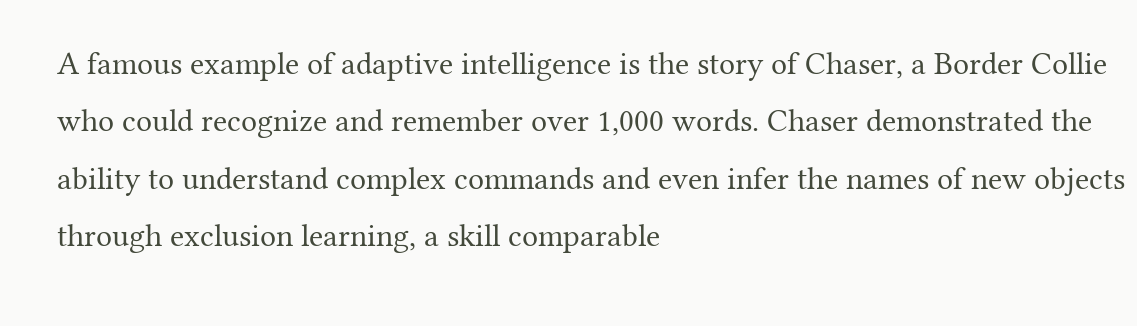A famous example of adaptive intelligence is the story of Chaser, a Border Collie who could recognize and remember over 1,000 words. Chaser demonstrated the ability to understand complex commands and even infer the names of new objects through exclusion learning, a skill comparable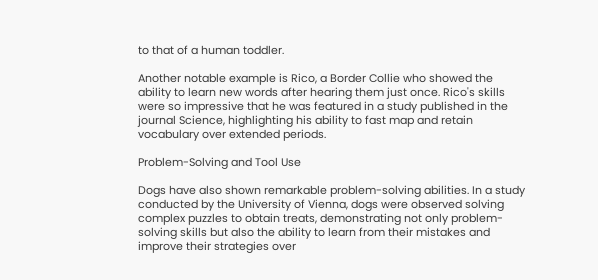to that of a human toddler.

Another notable example is Rico, a Border Collie who showed the ability to learn new words after hearing them just once. Rico's skills were so impressive that he was featured in a study published in the journal Science, highlighting his ability to fast map and retain vocabulary over extended periods.

Problem-Solving and Tool Use

Dogs have also shown remarkable problem-solving abilities. In a study conducted by the University of Vienna, dogs were observed solving complex puzzles to obtain treats, demonstrating not only problem-solving skills but also the ability to learn from their mistakes and improve their strategies over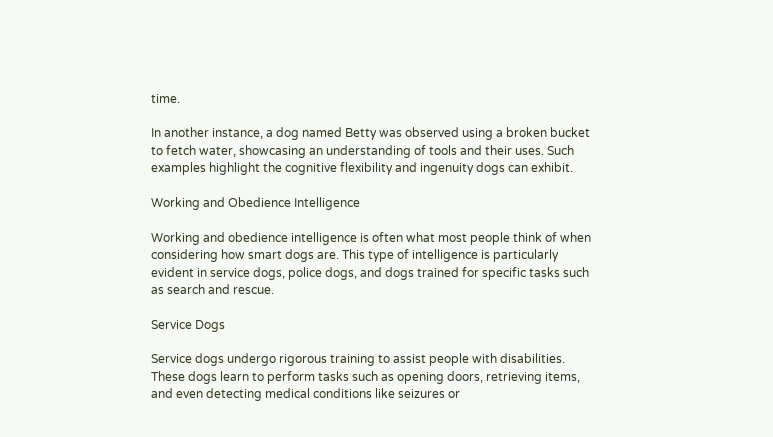time.

In another instance, a dog named Betty was observed using a broken bucket to fetch water, showcasing an understanding of tools and their uses. Such examples highlight the cognitive flexibility and ingenuity dogs can exhibit.

Working and Obedience Intelligence

Working and obedience intelligence is often what most people think of when considering how smart dogs are. This type of intelligence is particularly evident in service dogs, police dogs, and dogs trained for specific tasks such as search and rescue.

Service Dogs

Service dogs undergo rigorous training to assist people with disabilities. These dogs learn to perform tasks such as opening doors, retrieving items, and even detecting medical conditions like seizures or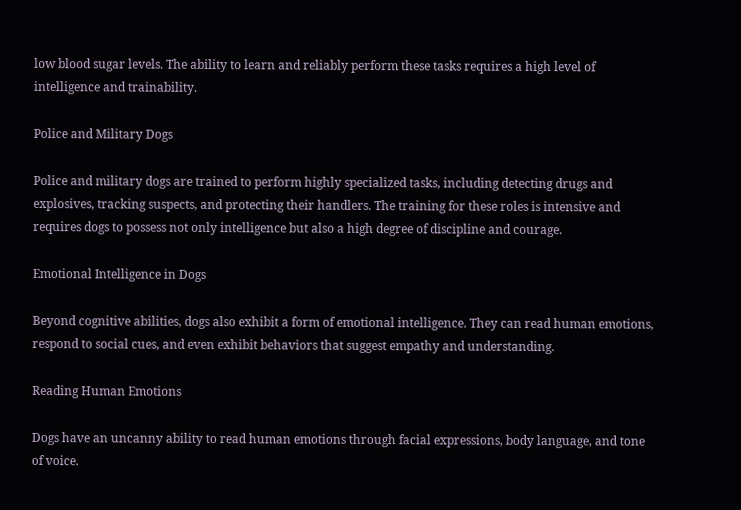low blood sugar levels. The ability to learn and reliably perform these tasks requires a high level of intelligence and trainability.

Police and Military Dogs

Police and military dogs are trained to perform highly specialized tasks, including detecting drugs and explosives, tracking suspects, and protecting their handlers. The training for these roles is intensive and requires dogs to possess not only intelligence but also a high degree of discipline and courage.

Emotional Intelligence in Dogs

Beyond cognitive abilities, dogs also exhibit a form of emotional intelligence. They can read human emotions, respond to social cues, and even exhibit behaviors that suggest empathy and understanding.

Reading Human Emotions

Dogs have an uncanny ability to read human emotions through facial expressions, body language, and tone of voice.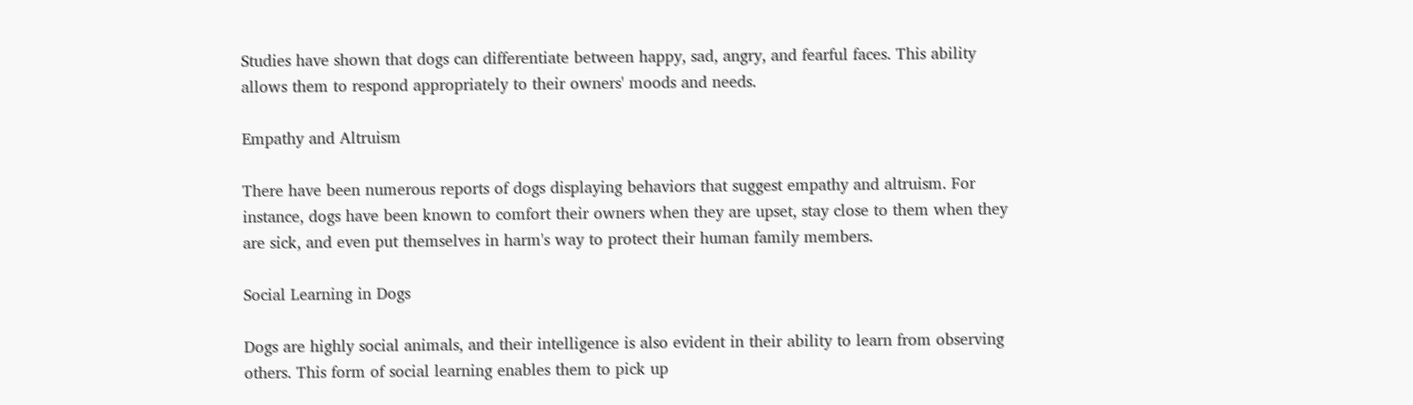Studies have shown that dogs can differentiate between happy, sad, angry, and fearful faces. This ability allows them to respond appropriately to their owners' moods and needs.

Empathy and Altruism

There have been numerous reports of dogs displaying behaviors that suggest empathy and altruism. For instance, dogs have been known to comfort their owners when they are upset, stay close to them when they are sick, and even put themselves in harm's way to protect their human family members.

Social Learning in Dogs

Dogs are highly social animals, and their intelligence is also evident in their ability to learn from observing others. This form of social learning enables them to pick up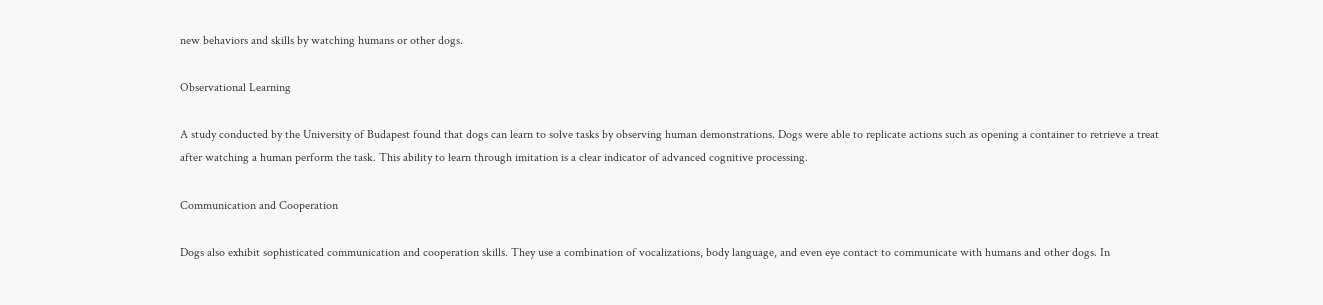new behaviors and skills by watching humans or other dogs.

Observational Learning

A study conducted by the University of Budapest found that dogs can learn to solve tasks by observing human demonstrations. Dogs were able to replicate actions such as opening a container to retrieve a treat after watching a human perform the task. This ability to learn through imitation is a clear indicator of advanced cognitive processing.

Communication and Cooperation

Dogs also exhibit sophisticated communication and cooperation skills. They use a combination of vocalizations, body language, and even eye contact to communicate with humans and other dogs. In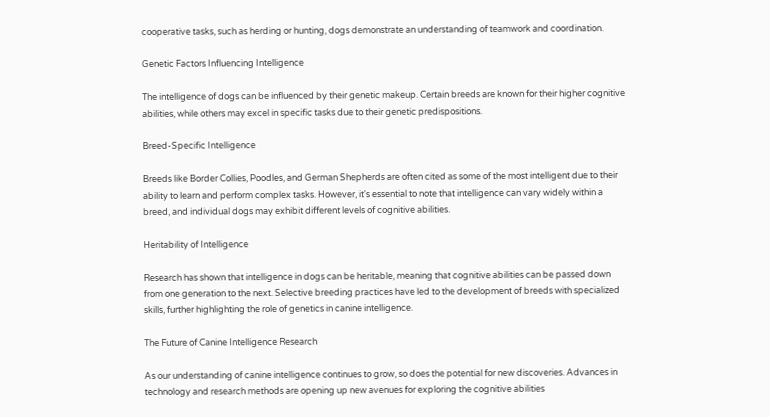cooperative tasks, such as herding or hunting, dogs demonstrate an understanding of teamwork and coordination.

Genetic Factors Influencing Intelligence

The intelligence of dogs can be influenced by their genetic makeup. Certain breeds are known for their higher cognitive abilities, while others may excel in specific tasks due to their genetic predispositions.

Breed-Specific Intelligence

Breeds like Border Collies, Poodles, and German Shepherds are often cited as some of the most intelligent due to their ability to learn and perform complex tasks. However, it's essential to note that intelligence can vary widely within a breed, and individual dogs may exhibit different levels of cognitive abilities.

Heritability of Intelligence

Research has shown that intelligence in dogs can be heritable, meaning that cognitive abilities can be passed down from one generation to the next. Selective breeding practices have led to the development of breeds with specialized skills, further highlighting the role of genetics in canine intelligence.

The Future of Canine Intelligence Research

As our understanding of canine intelligence continues to grow, so does the potential for new discoveries. Advances in technology and research methods are opening up new avenues for exploring the cognitive abilities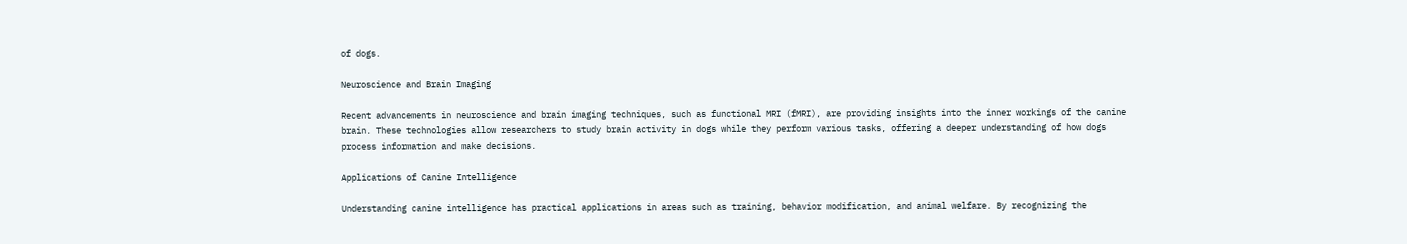of dogs.

Neuroscience and Brain Imaging

Recent advancements in neuroscience and brain imaging techniques, such as functional MRI (fMRI), are providing insights into the inner workings of the canine brain. These technologies allow researchers to study brain activity in dogs while they perform various tasks, offering a deeper understanding of how dogs process information and make decisions.

Applications of Canine Intelligence

Understanding canine intelligence has practical applications in areas such as training, behavior modification, and animal welfare. By recognizing the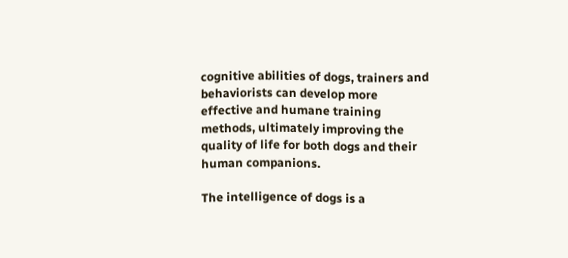cognitive abilities of dogs, trainers and behaviorists can develop more effective and humane training methods, ultimately improving the quality of life for both dogs and their human companions.

The intelligence of dogs is a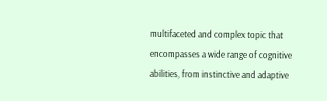multifaceted and complex topic that encompasses a wide range of cognitive abilities, from instinctive and adaptive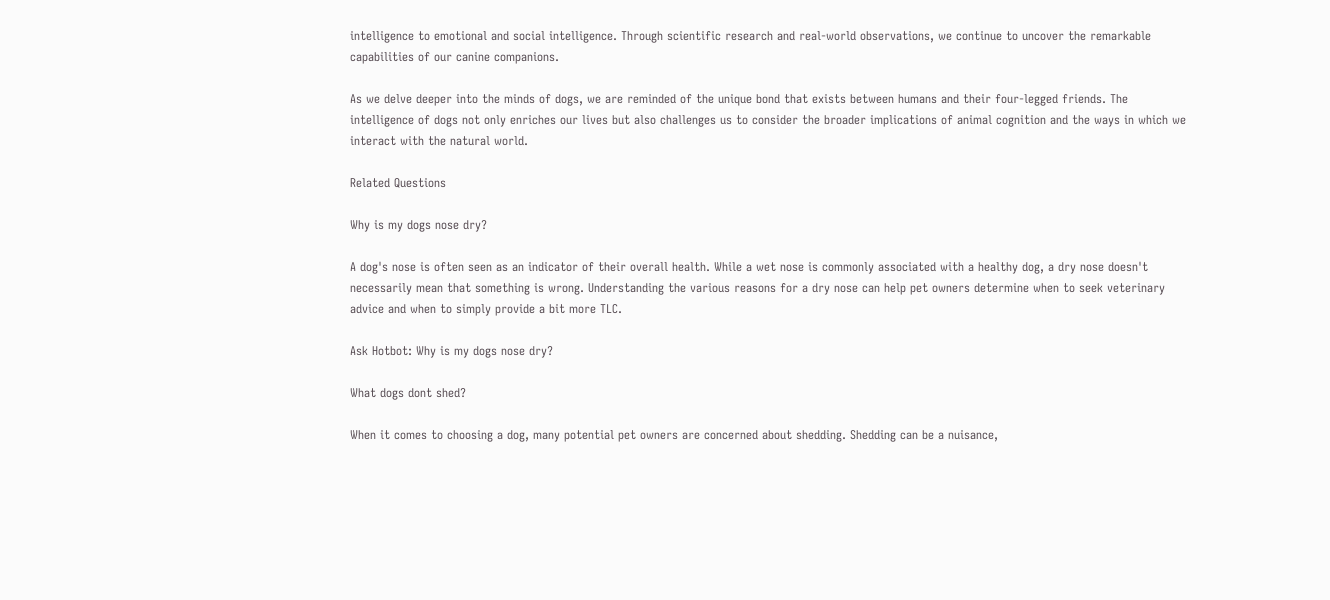intelligence to emotional and social intelligence. Through scientific research and real-world observations, we continue to uncover the remarkable capabilities of our canine companions.

As we delve deeper into the minds of dogs, we are reminded of the unique bond that exists between humans and their four-legged friends. The intelligence of dogs not only enriches our lives but also challenges us to consider the broader implications of animal cognition and the ways in which we interact with the natural world.

Related Questions

Why is my dogs nose dry?

A dog's nose is often seen as an indicator of their overall health. While a wet nose is commonly associated with a healthy dog, a dry nose doesn't necessarily mean that something is wrong. Understanding the various reasons for a dry nose can help pet owners determine when to seek veterinary advice and when to simply provide a bit more TLC.

Ask Hotbot: Why is my dogs nose dry?

What dogs dont shed?

When it comes to choosing a dog, many potential pet owners are concerned about shedding. Shedding can be a nuisance,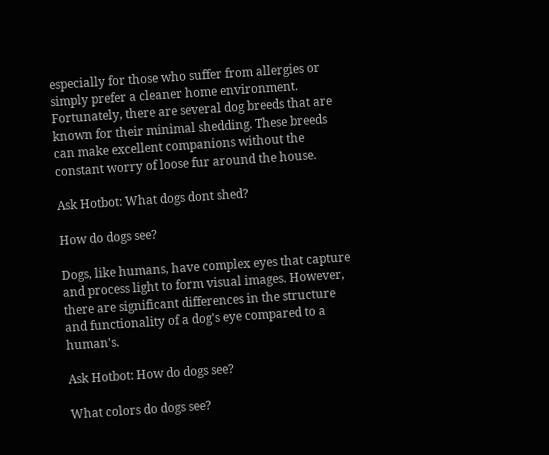especially for those who suffer from allergies or simply prefer a cleaner home environment. Fortunately, there are several dog breeds that are known for their minimal shedding. These breeds can make excellent companions without the constant worry of loose fur around the house.

Ask Hotbot: What dogs dont shed?

How do dogs see?

Dogs, like humans, have complex eyes that capture and process light to form visual images. However, there are significant differences in the structure and functionality of a dog's eye compared to a human's.

Ask Hotbot: How do dogs see?

What colors do dogs see?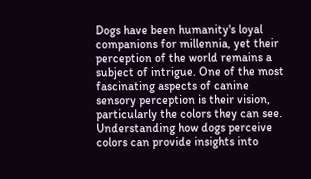Dogs have been humanity's loyal companions for millennia, yet their perception of the world remains a subject of intrigue. One of the most fascinating aspects of canine sensory perception is their vision, particularly the colors they can see. Understanding how dogs perceive colors can provide insights into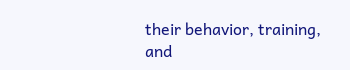their behavior, training, and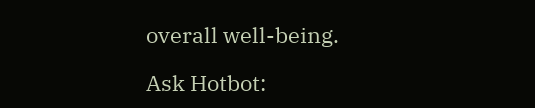overall well-being.

Ask Hotbot: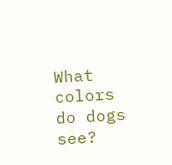What colors do dogs see?